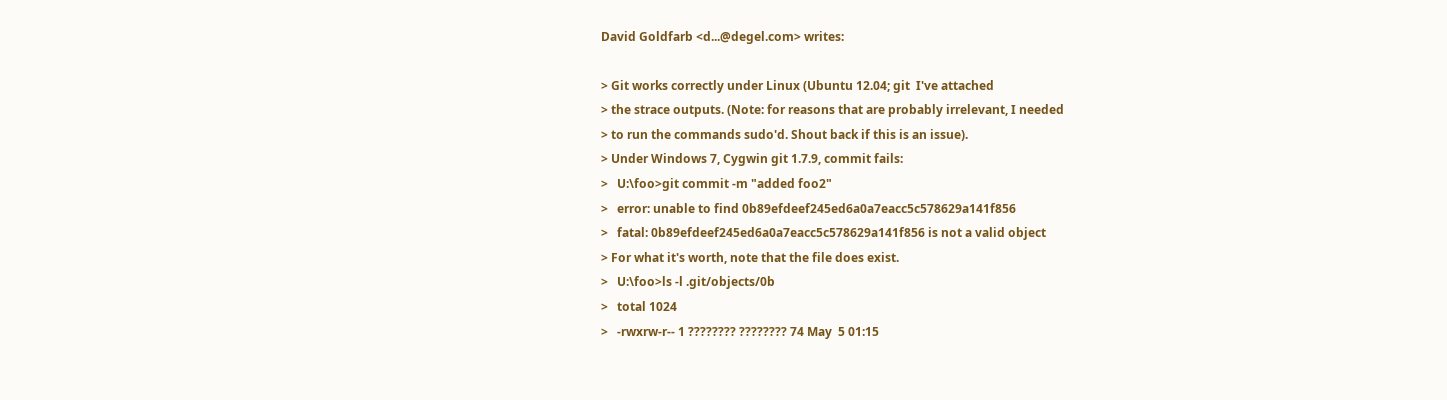David Goldfarb <d...@degel.com> writes:

> Git works correctly under Linux (Ubuntu 12.04; git  I've attached
> the strace outputs. (Note: for reasons that are probably irrelevant, I needed
> to run the commands sudo'd. Shout back if this is an issue).
> Under Windows 7, Cygwin git 1.7.9, commit fails:
>   U:\foo>git commit -m "added foo2"
>   error: unable to find 0b89efdeef245ed6a0a7eacc5c578629a141f856
>   fatal: 0b89efdeef245ed6a0a7eacc5c578629a141f856 is not a valid object
> For what it's worth, note that the file does exist.
>   U:\foo>ls -l .git/objects/0b
>   total 1024
>   -rwxrw-r-- 1 ???????? ???????? 74 May  5 01:15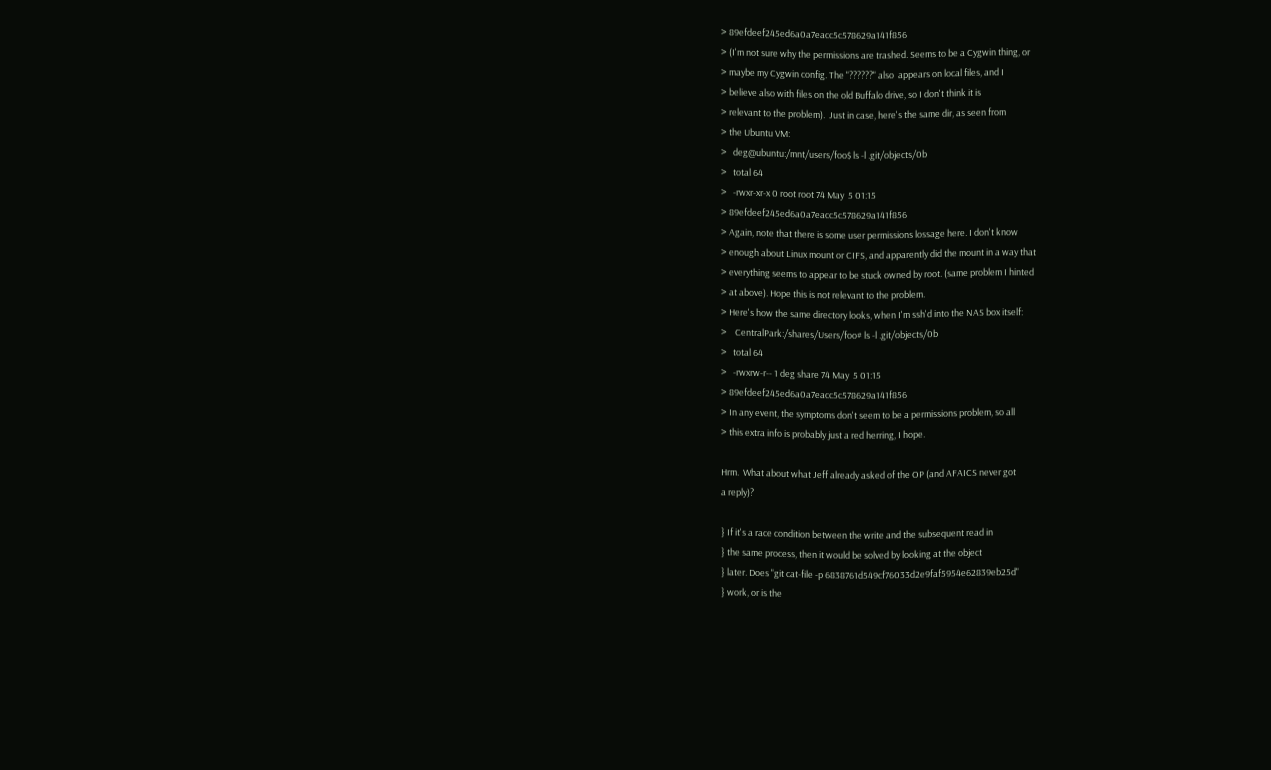> 89efdeef245ed6a0a7eacc5c578629a141f856
> (I'm not sure why the permissions are trashed. Seems to be a Cygwin thing, or
> maybe my Cygwin config. The "??????" also  appears on local files, and I
> believe also with files on the old Buffalo drive, so I don't think it is
> relevant to the problem).  Just in case, here's the same dir, as seen from
> the Ubuntu VM:
>   deg@ubuntu:/mnt/users/foo$ ls -l .git/objects/0b
>   total 64
>   -rwxr-xr-x 0 root root 74 May  5 01:15
> 89efdeef245ed6a0a7eacc5c578629a141f856
> Again, note that there is some user permissions lossage here. I don't know
> enough about Linux mount or CIFS, and apparently did the mount in a way that
> everything seems to appear to be stuck owned by root. (same problem I hinted
> at above). Hope this is not relevant to the problem.
> Here's how the same directory looks, when I'm ssh'd into the NAS box itself:
>    CentralPark:/shares/Users/foo# ls -l .git/objects/0b
>   total 64
>   -rwxrw-r-- 1 deg share 74 May  5 01:15
> 89efdeef245ed6a0a7eacc5c578629a141f856
> In any event, the symptoms don't seem to be a permissions problem, so all
> this extra info is probably just a red herring, I hope.

Hrm.  What about what Jeff already asked of the OP (and AFAICS never got
a reply)?

} If it's a race condition between the write and the subsequent read in
} the same process, then it would be solved by looking at the object
} later. Does "git cat-file -p 6838761d549cf76033d2e9faf5954e62839eb25d"
} work, or is the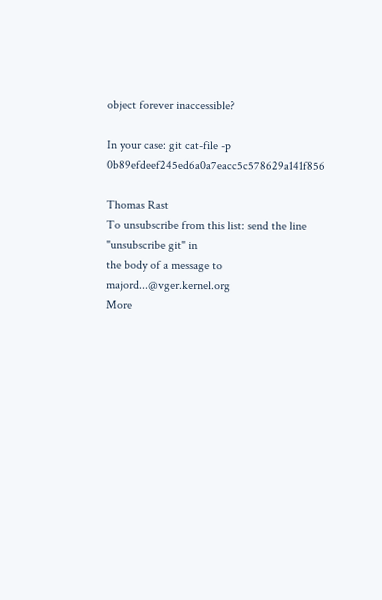object forever inaccessible?

In your case: git cat-file -p 0b89efdeef245ed6a0a7eacc5c578629a141f856

Thomas Rast
To unsubscribe from this list: send the line "unsubscribe git" in
the body of a message to majord...@vger.kernel.org
More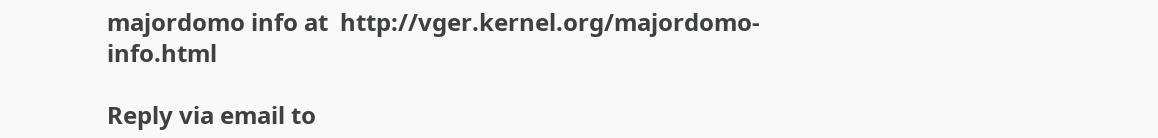majordomo info at  http://vger.kernel.org/majordomo-info.html

Reply via email to